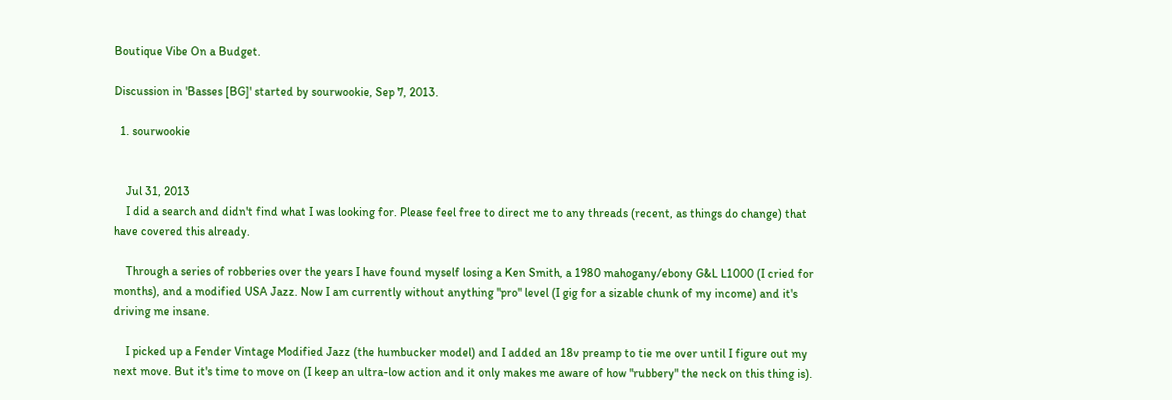Boutique Vibe On a Budget.

Discussion in 'Basses [BG]' started by sourwookie, Sep 7, 2013.

  1. sourwookie


    Jul 31, 2013
    I did a search and didn't find what I was looking for. Please feel free to direct me to any threads (recent, as things do change) that have covered this already.

    Through a series of robberies over the years I have found myself losing a Ken Smith, a 1980 mahogany/ebony G&L L1000 (I cried for months), and a modified USA Jazz. Now I am currently without anything "pro" level (I gig for a sizable chunk of my income) and it's driving me insane.

    I picked up a Fender Vintage Modified Jazz (the humbucker model) and I added an 18v preamp to tie me over until I figure out my next move. But it's time to move on (I keep an ultra-low action and it only makes me aware of how "rubbery" the neck on this thing is).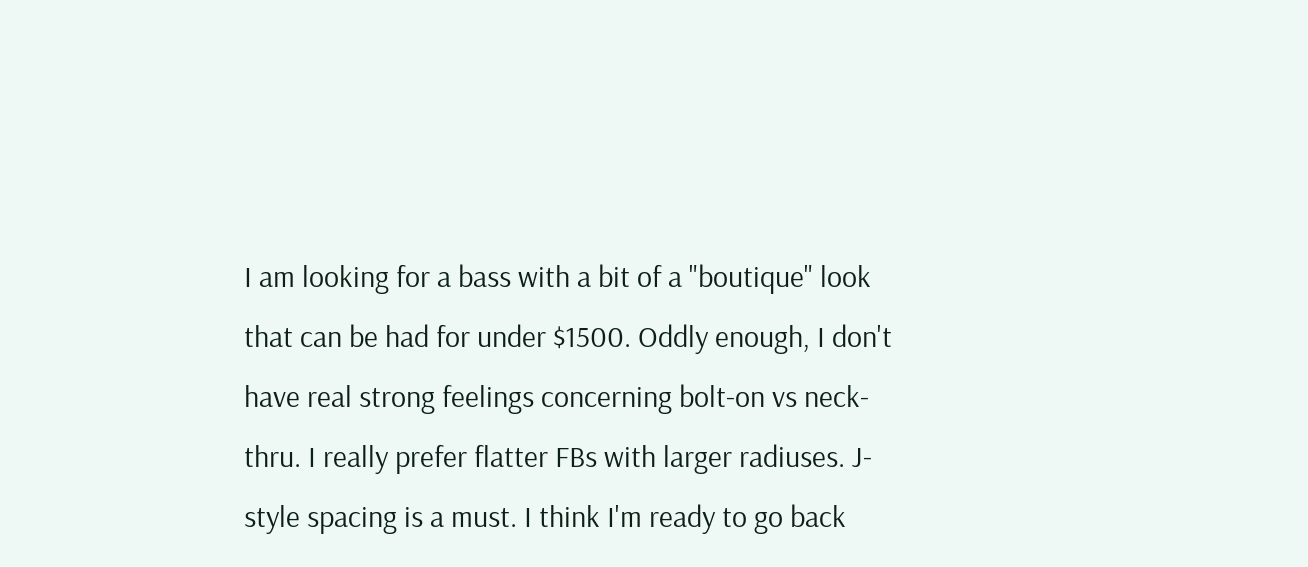I am looking for a bass with a bit of a "boutique" look that can be had for under $1500. Oddly enough, I don't have real strong feelings concerning bolt-on vs neck-thru. I really prefer flatter FBs with larger radiuses. J-style spacing is a must. I think I'm ready to go back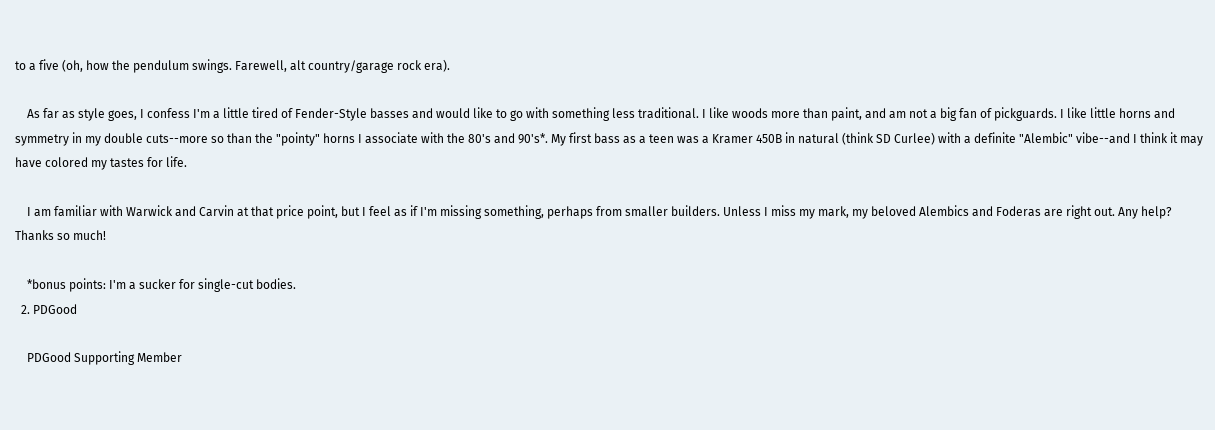to a five (oh, how the pendulum swings. Farewell, alt country/garage rock era).

    As far as style goes, I confess I'm a little tired of Fender-Style basses and would like to go with something less traditional. I like woods more than paint, and am not a big fan of pickguards. I like little horns and symmetry in my double cuts--more so than the "pointy" horns I associate with the 80's and 90's*. My first bass as a teen was a Kramer 450B in natural (think SD Curlee) with a definite "Alembic" vibe--and I think it may have colored my tastes for life.

    I am familiar with Warwick and Carvin at that price point, but I feel as if I'm missing something, perhaps from smaller builders. Unless I miss my mark, my beloved Alembics and Foderas are right out. Any help? Thanks so much!

    *bonus points: I'm a sucker for single-cut bodies.
  2. PDGood

    PDGood Supporting Member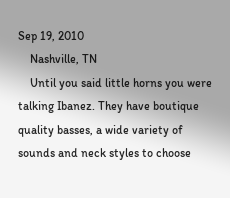Sep 19, 2010
    Nashville, TN
    Until you said little horns you were talking Ibanez. They have boutique quality basses, a wide variety of sounds and neck styles to choose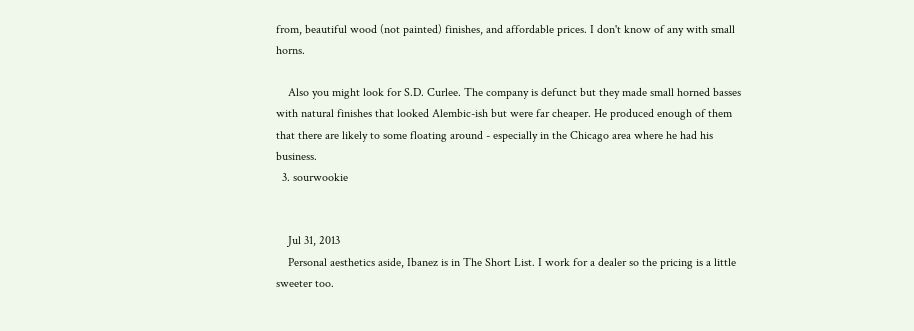from, beautiful wood (not painted) finishes, and affordable prices. I don't know of any with small horns.

    Also you might look for S.D. Curlee. The company is defunct but they made small horned basses with natural finishes that looked Alembic-ish but were far cheaper. He produced enough of them that there are likely to some floating around - especially in the Chicago area where he had his business.
  3. sourwookie


    Jul 31, 2013
    Personal aesthetics aside, Ibanez is in The Short List. I work for a dealer so the pricing is a little sweeter too.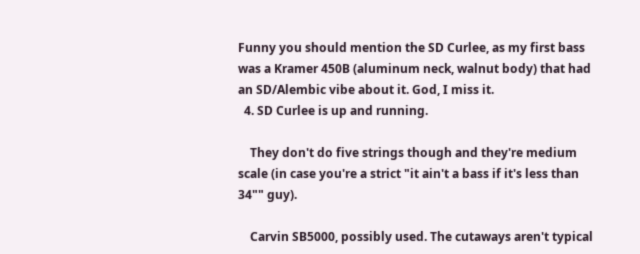Funny you should mention the SD Curlee, as my first bass was a Kramer 450B (aluminum neck, walnut body) that had an SD/Alembic vibe about it. God, I miss it.
  4. SD Curlee is up and running.

    They don't do five strings though and they're medium scale (in case you're a strict "it ain't a bass if it's less than 34"" guy).

    Carvin SB5000, possibly used. The cutaways aren't typical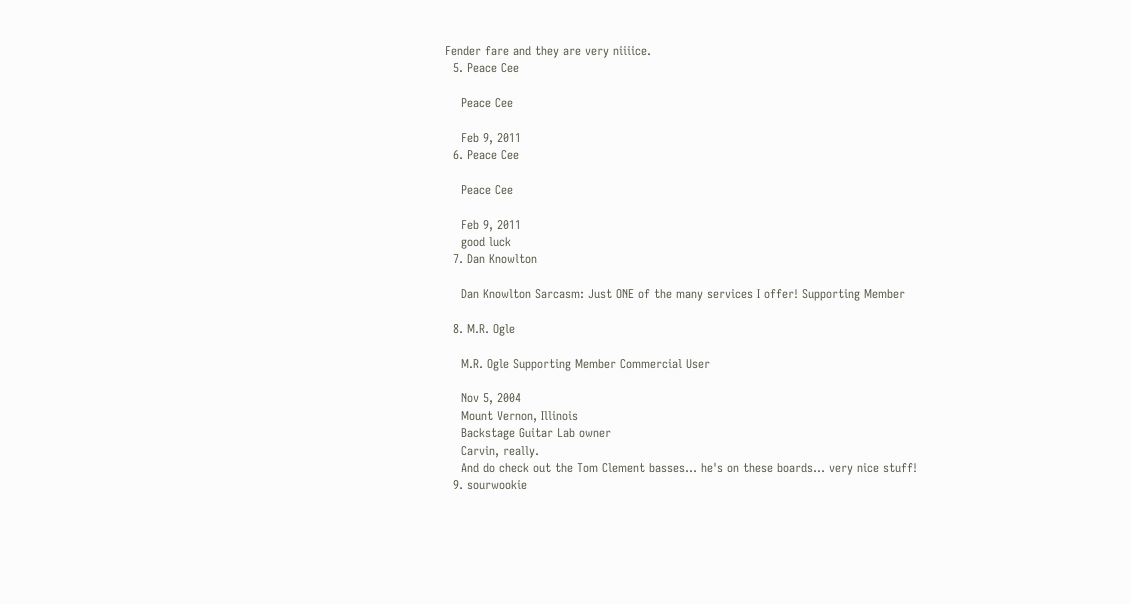Fender fare and they are very niiiice.
  5. Peace Cee

    Peace Cee

    Feb 9, 2011
  6. Peace Cee

    Peace Cee

    Feb 9, 2011
    good luck
  7. Dan Knowlton

    Dan Knowlton Sarcasm: Just ONE of the many services I offer! Supporting Member

  8. M.R. Ogle

    M.R. Ogle Supporting Member Commercial User

    Nov 5, 2004
    Mount Vernon, Illinois
    Backstage Guitar Lab owner
    Carvin, really.
    And do check out the Tom Clement basses... he's on these boards... very nice stuff!
  9. sourwookie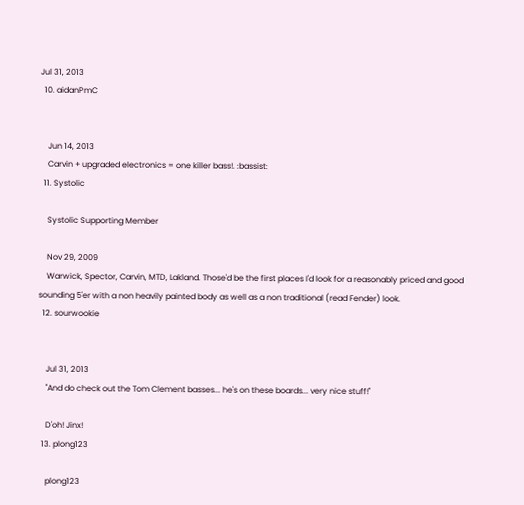Jul 31, 2013
  10. aidanPmC


    Jun 14, 2013
    Carvin + upgraded electronics = one killer bass!. :bassist:
  11. Systolic

    Systolic Supporting Member

    Nov 29, 2009
    Warwick, Spector, Carvin, MTD, Lakland. Those'd be the first places I'd look for a reasonably priced and good sounding 5'er with a non heavily painted body as well as a non traditional (read Fender) look.
  12. sourwookie


    Jul 31, 2013
    "And do check out the Tom Clement basses... he's on these boards... very nice stuff!"

    D'oh! Jinx!
  13. plong123

    plong123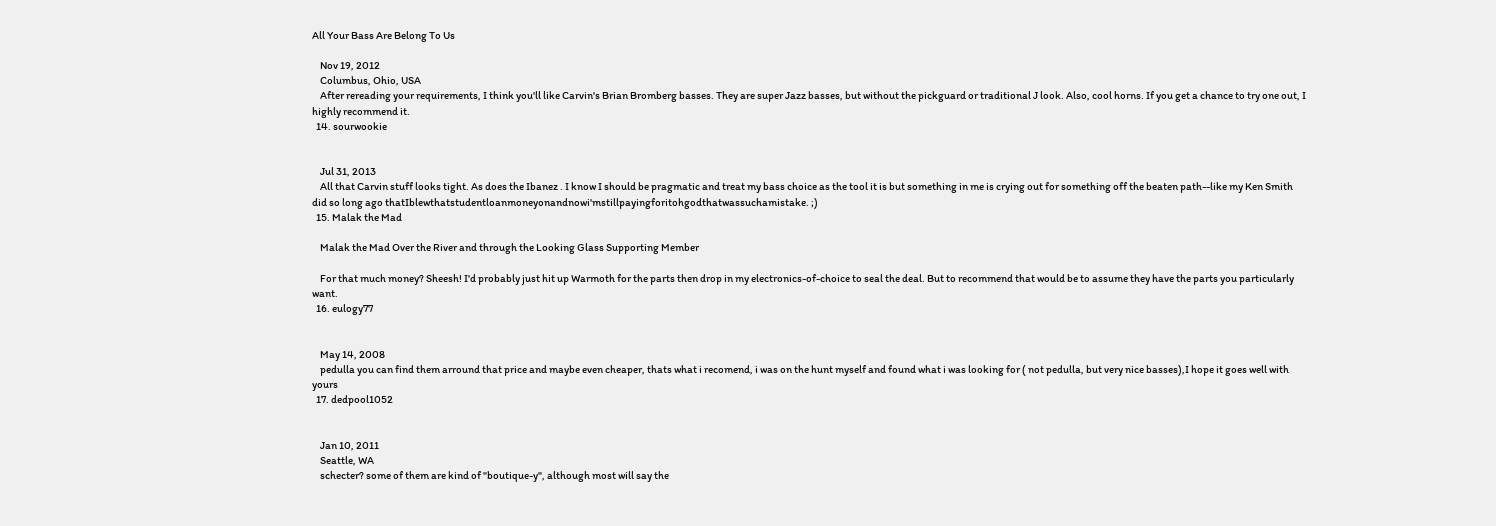All Your Bass Are Belong To Us

    Nov 19, 2012
    Columbus, Ohio, USA
    After rereading your requirements, I think you'll like Carvin's Brian Bromberg basses. They are super Jazz basses, but without the pickguard or traditional J look. Also, cool horns. If you get a chance to try one out, I highly recommend it.
  14. sourwookie


    Jul 31, 2013
    All that Carvin stuff looks tight. As does the Ibanez . I know I should be pragmatic and treat my bass choice as the tool it is but something in me is crying out for something off the beaten path--like my Ken Smith did so long ago thatIblewthatstudentloanmoneyonandnowi'mstillpayingforitohgodthatwassuchamistake. ;)
  15. Malak the Mad

    Malak the Mad Over the River and through the Looking Glass Supporting Member

    For that much money? Sheesh! I'd probably just hit up Warmoth for the parts then drop in my electronics-of-choice to seal the deal. But to recommend that would be to assume they have the parts you particularly want.
  16. eulogy77


    May 14, 2008
    pedulla you can find them arround that price and maybe even cheaper, thats what i recomend, i was on the hunt myself and found what i was looking for ( not pedulla, but very nice basses),I hope it goes well with yours
  17. dedpool1052


    Jan 10, 2011
    Seattle, WA
    schecter? some of them are kind of "boutique-y", although most will say the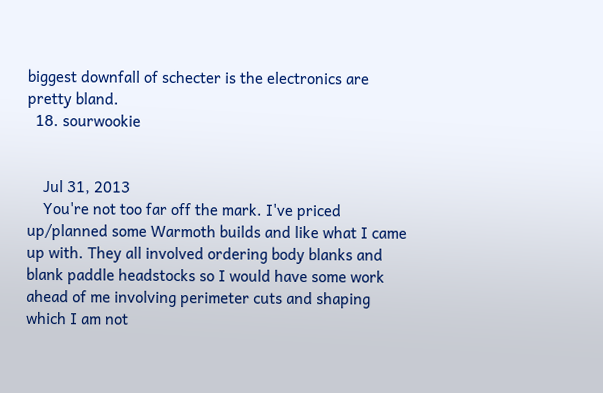biggest downfall of schecter is the electronics are pretty bland.
  18. sourwookie


    Jul 31, 2013
    You're not too far off the mark. I've priced up/planned some Warmoth builds and like what I came up with. They all involved ordering body blanks and blank paddle headstocks so I would have some work ahead of me involving perimeter cuts and shaping which I am not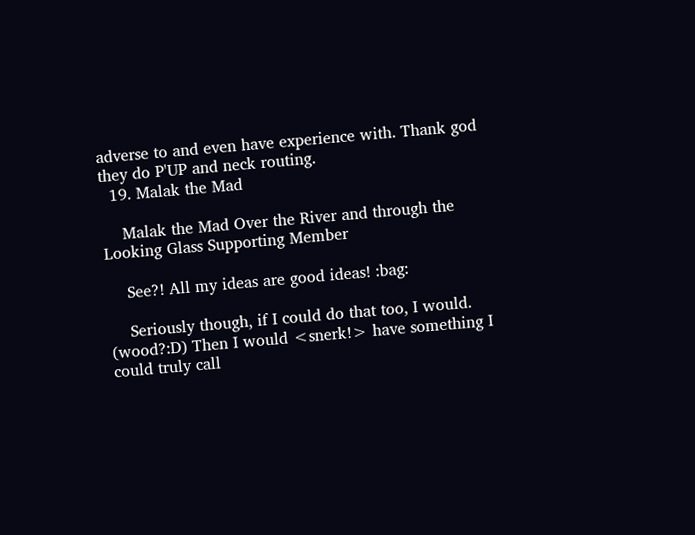adverse to and even have experience with. Thank god they do P'UP and neck routing.
  19. Malak the Mad

    Malak the Mad Over the River and through the Looking Glass Supporting Member

    See?! All my ideas are good ideas! :bag:

    Seriously though, if I could do that too, I would. (wood?:D) Then I would <snerk!> have something I could truly call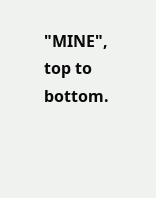"MINE", top to bottom.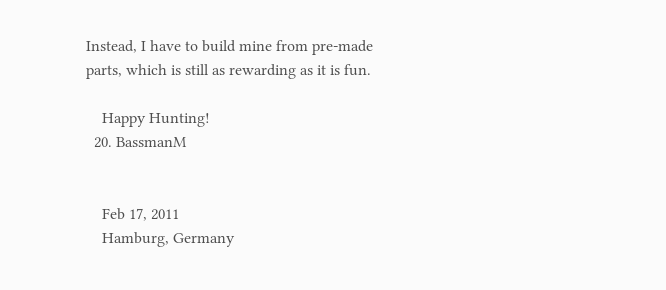Instead, I have to build mine from pre-made parts, which is still as rewarding as it is fun.

    Happy Hunting!
  20. BassmanM


    Feb 17, 2011
    Hamburg, Germany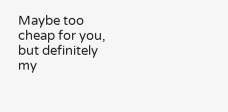Maybe too cheap for you, but definitely my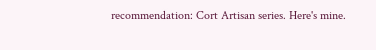recommendation: Cort Artisan series. Here's mine.